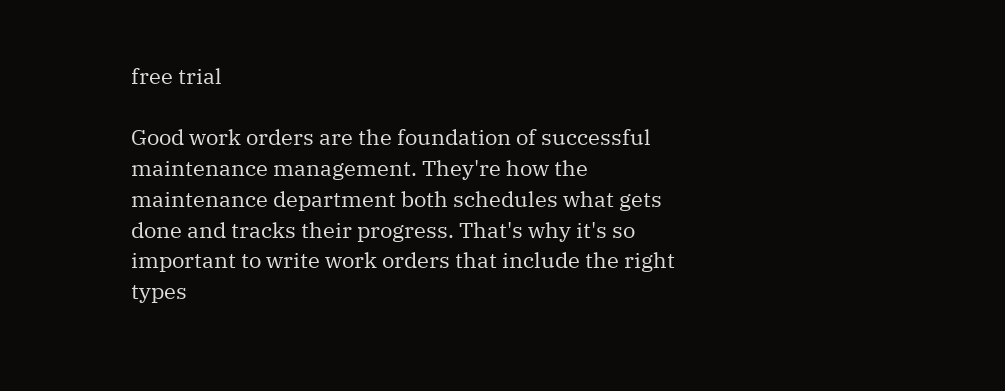free trial

Good work orders are the foundation of successful maintenance management. They're how the maintenance department both schedules what gets done and tracks their progress. That's why it's so important to write work orders that include the right types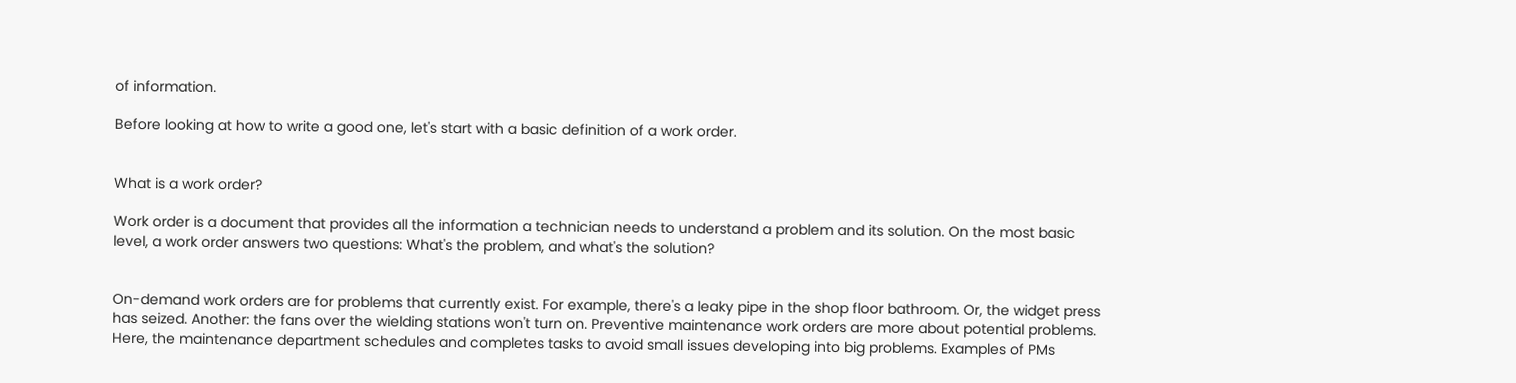of information.

Before looking at how to write a good one, let's start with a basic definition of a work order.


What is a work order?

Work order is a document that provides all the information a technician needs to understand a problem and its solution. On the most basic level, a work order answers two questions: What's the problem, and what's the solution?


On-demand work orders are for problems that currently exist. For example, there's a leaky pipe in the shop floor bathroom. Or, the widget press has seized. Another: the fans over the wielding stations won't turn on. Preventive maintenance work orders are more about potential problems. Here, the maintenance department schedules and completes tasks to avoid small issues developing into big problems. Examples of PMs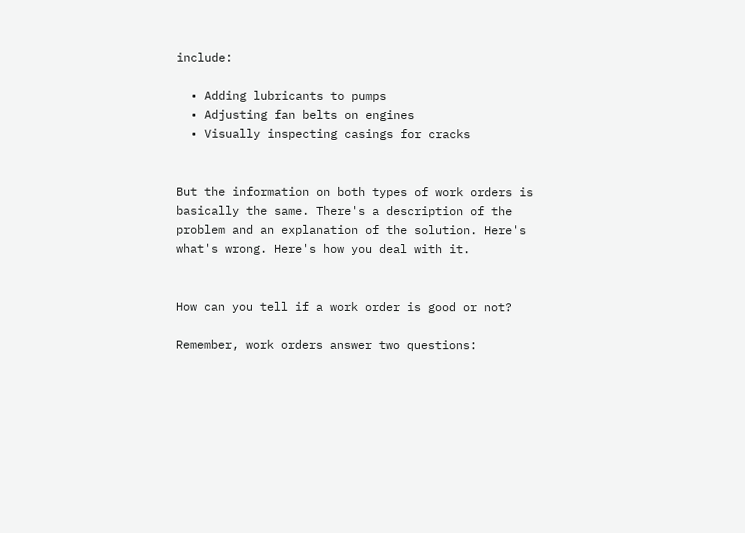include:

  • Adding lubricants to pumps
  • Adjusting fan belts on engines
  • Visually inspecting casings for cracks


But the information on both types of work orders is basically the same. There's a description of the problem and an explanation of the solution. Here's what's wrong. Here's how you deal with it.


How can you tell if a work order is good or not?

Remember, work orders answer two questions: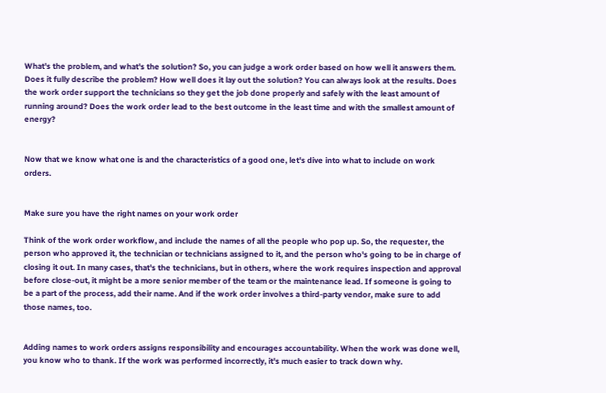What's the problem, and what's the solution? So, you can judge a work order based on how well it answers them. Does it fully describe the problem? How well does it lay out the solution? You can always look at the results. Does the work order support the technicians so they get the job done properly and safely with the least amount of running around? Does the work order lead to the best outcome in the least time and with the smallest amount of energy?


Now that we know what one is and the characteristics of a good one, let's dive into what to include on work orders.


Make sure you have the right names on your work order

Think of the work order workflow, and include the names of all the people who pop up. So, the requester, the person who approved it, the technician or technicians assigned to it, and the person who's going to be in charge of closing it out. In many cases, that's the technicians, but in others, where the work requires inspection and approval before close-out, it might be a more senior member of the team or the maintenance lead. If someone is going to be a part of the process, add their name. And if the work order involves a third-party vendor, make sure to add those names, too.


Adding names to work orders assigns responsibility and encourages accountability. When the work was done well, you know who to thank. If the work was performed incorrectly, it's much easier to track down why.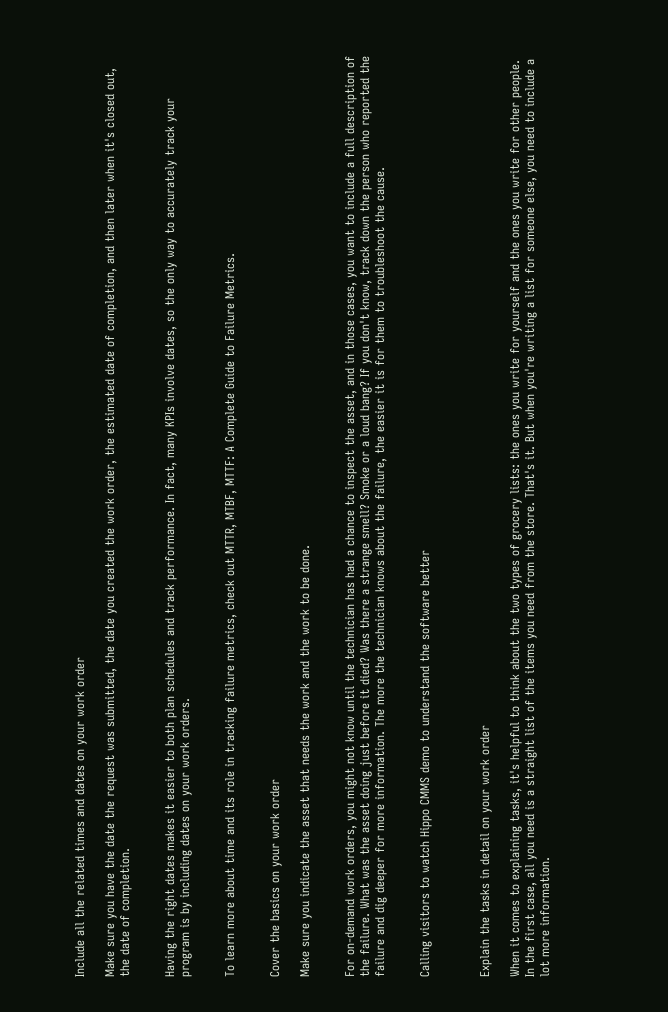Include all the related times and dates on your work order

Make sure you have the date the request was submitted, the date you created the work order, the estimated date of completion, and then later when it's closed out, the date of completion.


Having the right dates makes it easier to both plan schedules and track performance. In fact, many KPIs involve dates, so the only way to accurately track your program is by including dates on your work orders.


To learn more about time and its role in tracking failure metrics, check out MTTR, MTBF, MTTF: A Complete Guide to Failure Metrics.


Cover the basics on your work order

Make sure you indicate the asset that needs the work and the work to be done.


For on-demand work orders, you might not know until the technician has had a chance to inspect the asset, and in those cases, you want to include a full description of the failure. What was the asset doing just before it died? Was there a strange smell? Smoke or a loud bang? If you don't know, track down the person who reported the failure and dig deeper for more information. The more the technician knows about the failure, the easier it is for them to troubleshoot the cause.


Calling visitors to watch Hippo CMMS demo to understand the software better



Explain the tasks in detail on your work order

When it comes to explaining tasks, it's helpful to think about the two types of grocery lists: the ones you write for yourself and the ones you write for other people. In the first case, all you need is a straight list of the items you need from the store. That's it. But when you're writing a list for someone else, you need to include a lot more information.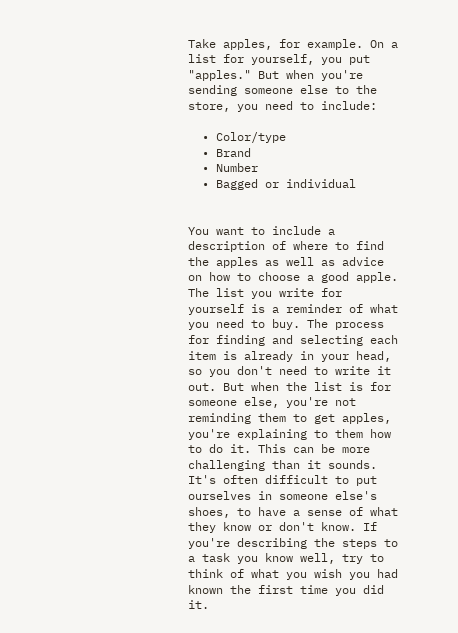Take apples, for example. On a list for yourself, you put "apples." But when you're sending someone else to the store, you need to include:

  • Color/type
  • Brand
  • Number
  • Bagged or individual


You want to include a description of where to find the apples as well as advice on how to choose a good apple. The list you write for yourself is a reminder of what you need to buy. The process for finding and selecting each item is already in your head, so you don't need to write it out. But when the list is for someone else, you're not reminding them to get apples, you're explaining to them how to do it. This can be more challenging than it sounds. It's often difficult to put ourselves in someone else's shoes, to have a sense of what they know or don't know. If you're describing the steps to a task you know well, try to think of what you wish you had known the first time you did it.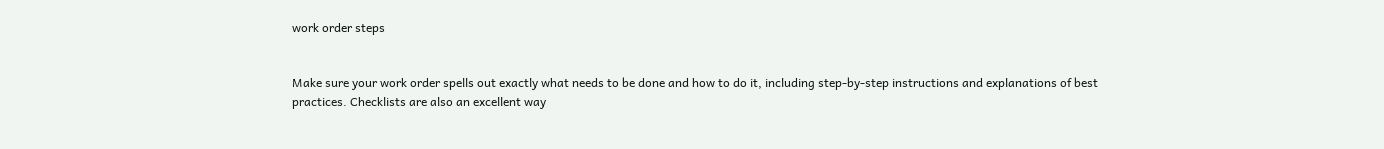work order steps


Make sure your work order spells out exactly what needs to be done and how to do it, including step-by-step instructions and explanations of best practices. Checklists are also an excellent way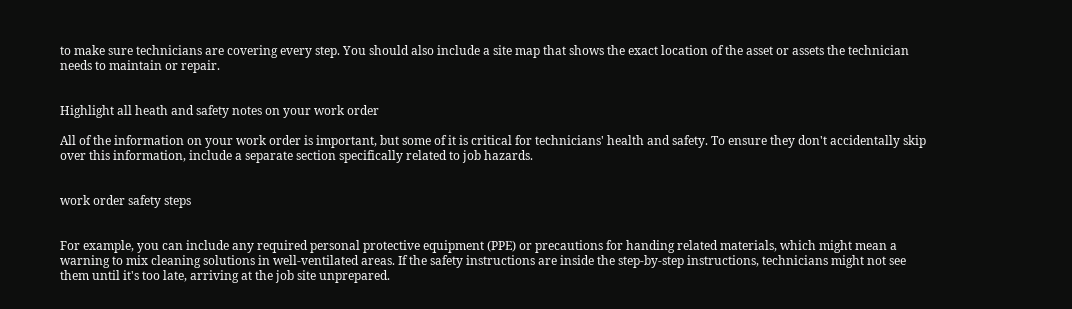to make sure technicians are covering every step. You should also include a site map that shows the exact location of the asset or assets the technician needs to maintain or repair.


Highlight all heath and safety notes on your work order

All of the information on your work order is important, but some of it is critical for technicians' health and safety. To ensure they don't accidentally skip over this information, include a separate section specifically related to job hazards.


work order safety steps


For example, you can include any required personal protective equipment (PPE) or precautions for handing related materials, which might mean a warning to mix cleaning solutions in well-ventilated areas. If the safety instructions are inside the step-by-step instructions, technicians might not see them until it's too late, arriving at the job site unprepared.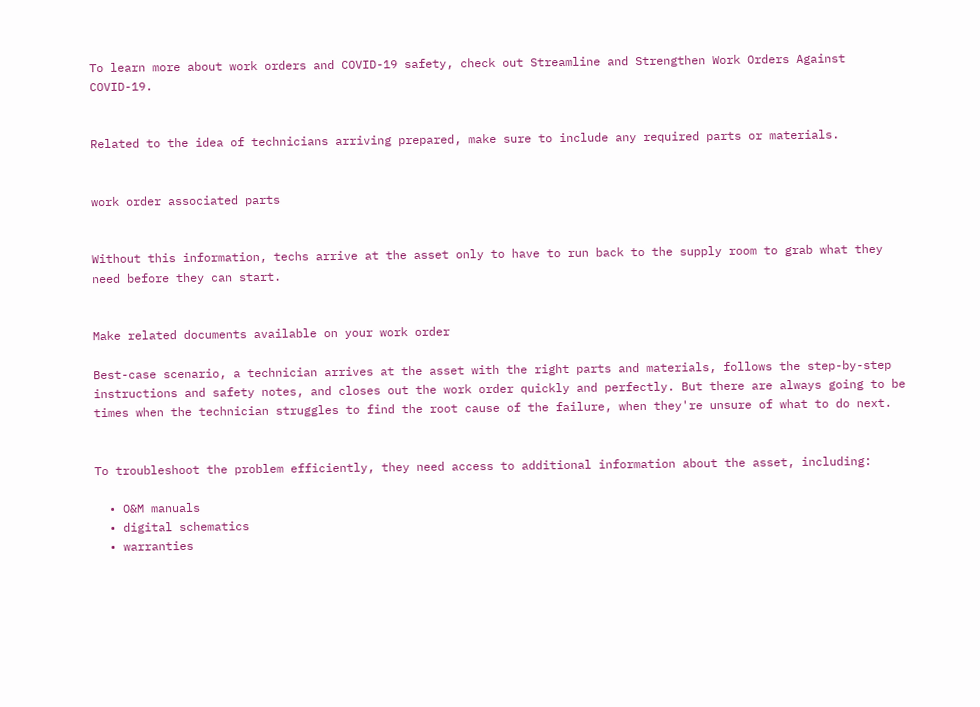To learn more about work orders and COVID-19 safety, check out Streamline and Strengthen Work Orders Against COVID-19.


Related to the idea of technicians arriving prepared, make sure to include any required parts or materials.


work order associated parts


Without this information, techs arrive at the asset only to have to run back to the supply room to grab what they need before they can start.


Make related documents available on your work order

Best-case scenario, a technician arrives at the asset with the right parts and materials, follows the step-by-step instructions and safety notes, and closes out the work order quickly and perfectly. But there are always going to be times when the technician struggles to find the root cause of the failure, when they're unsure of what to do next.


To troubleshoot the problem efficiently, they need access to additional information about the asset, including:

  • O&M manuals
  • digital schematics
  • warranties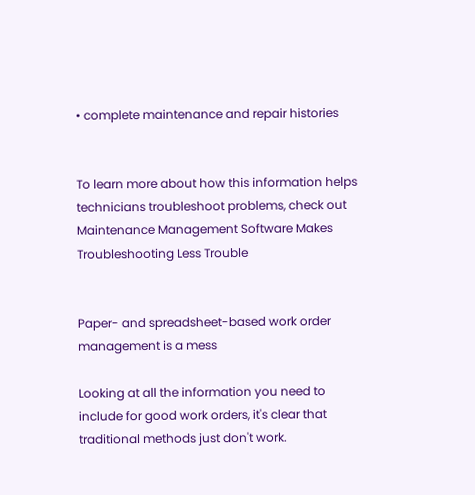• complete maintenance and repair histories


To learn more about how this information helps technicians troubleshoot problems, check out Maintenance Management Software Makes Troubleshooting Less Trouble


Paper- and spreadsheet-based work order management is a mess

Looking at all the information you need to include for good work orders, it's clear that traditional methods just don't work.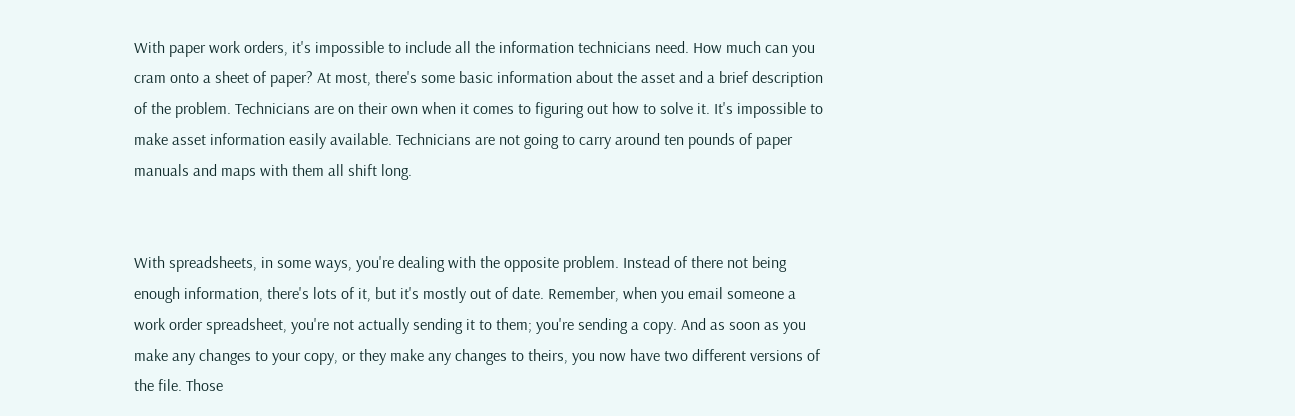With paper work orders, it's impossible to include all the information technicians need. How much can you cram onto a sheet of paper? At most, there's some basic information about the asset and a brief description of the problem. Technicians are on their own when it comes to figuring out how to solve it. It's impossible to make asset information easily available. Technicians are not going to carry around ten pounds of paper manuals and maps with them all shift long.


With spreadsheets, in some ways, you're dealing with the opposite problem. Instead of there not being enough information, there's lots of it, but it's mostly out of date. Remember, when you email someone a work order spreadsheet, you're not actually sending it to them; you're sending a copy. And as soon as you make any changes to your copy, or they make any changes to theirs, you now have two different versions of the file. Those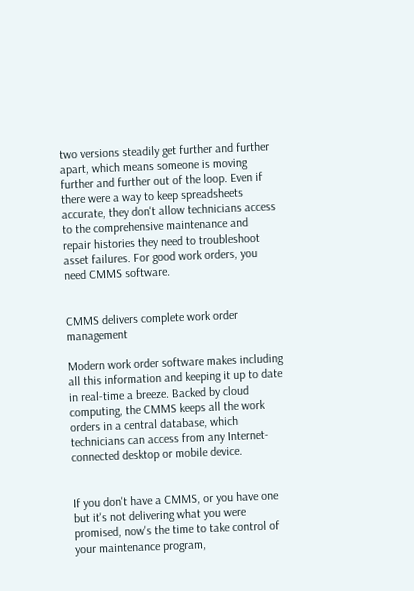two versions steadily get further and further apart, which means someone is moving further and further out of the loop. Even if there were a way to keep spreadsheets accurate, they don't allow technicians access to the comprehensive maintenance and repair histories they need to troubleshoot asset failures. For good work orders, you need CMMS software.


CMMS delivers complete work order management

Modern work order software makes including all this information and keeping it up to date in real-time a breeze. Backed by cloud computing, the CMMS keeps all the work orders in a central database, which technicians can access from any Internet-connected desktop or mobile device.


If you don't have a CMMS, or you have one but it's not delivering what you were promised, now's the time to take control of your maintenance program,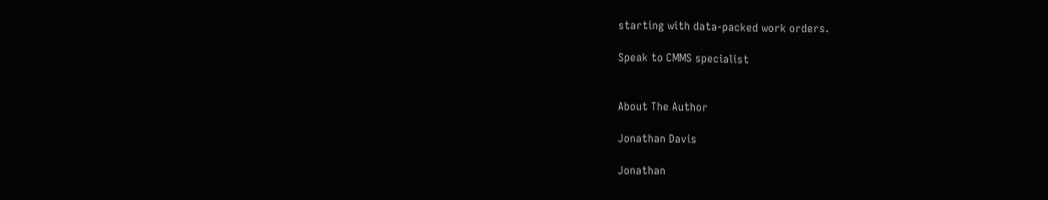starting with data-packed work orders.

Speak to CMMS specialist


About The Author

Jonathan Davis

Jonathan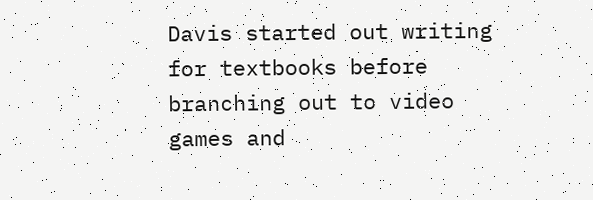Davis started out writing for textbooks before branching out to video games and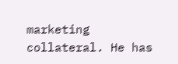marketing collateral. He has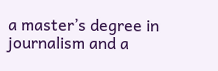a master’s degree in journalism and a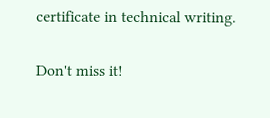certificate in technical writing.

Don't miss it!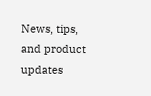News, tips, and product updates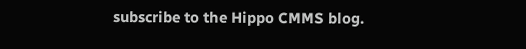subscribe to the Hippo CMMS blog.